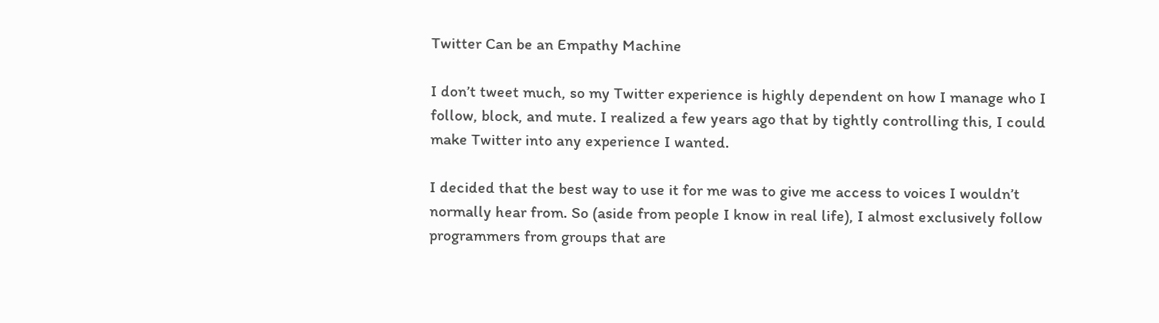Twitter Can be an Empathy Machine

I don’t tweet much, so my Twitter experience is highly dependent on how I manage who I follow, block, and mute. I realized a few years ago that by tightly controlling this, I could make Twitter into any experience I wanted.

I decided that the best way to use it for me was to give me access to voices I wouldn’t normally hear from. So (aside from people I know in real life), I almost exclusively follow programmers from groups that are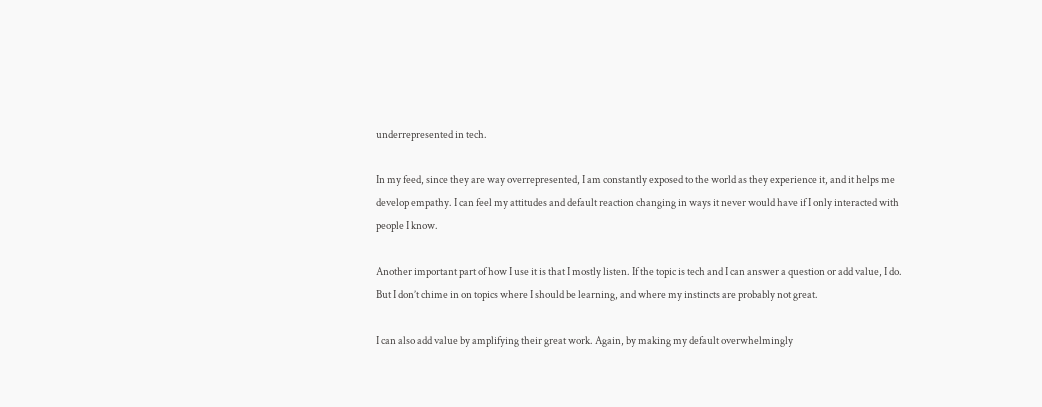underrepresented in tech.

In my feed, since they are way overrepresented, I am constantly exposed to the world as they experience it, and it helps me develop empathy. I can feel my attitudes and default reaction changing in ways it never would have if I only interacted with people I know.

Another important part of how I use it is that I mostly listen. If the topic is tech and I can answer a question or add value, I do. But I don’t chime in on topics where I should be learning, and where my instincts are probably not great.

I can also add value by amplifying their great work. Again, by making my default overwhelmingly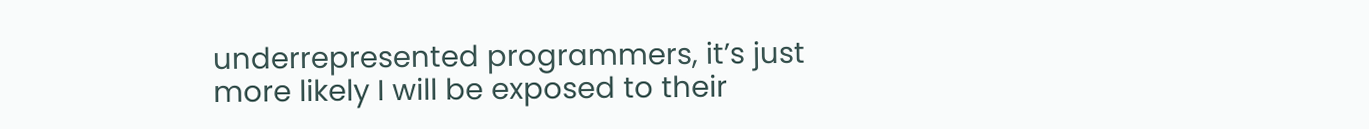underrepresented programmers, it’s just more likely I will be exposed to their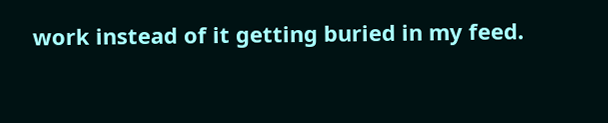work instead of it getting buried in my feed.